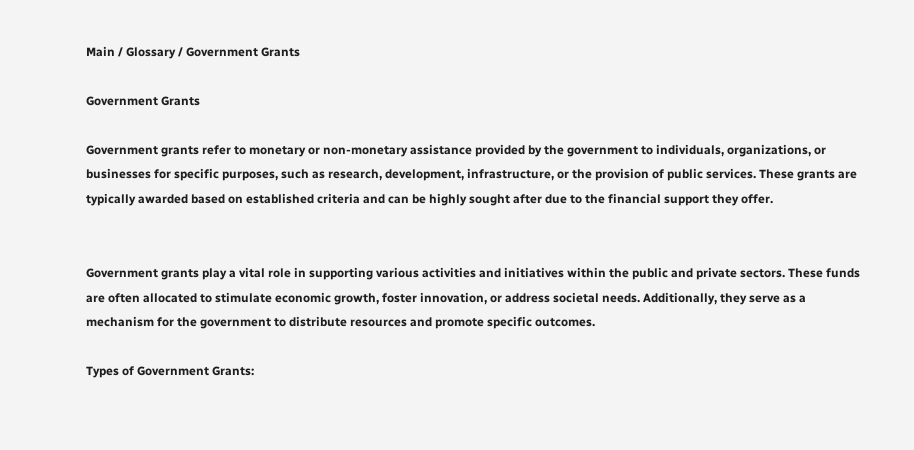Main / Glossary / Government Grants

Government Grants

Government grants refer to monetary or non-monetary assistance provided by the government to individuals, organizations, or businesses for specific purposes, such as research, development, infrastructure, or the provision of public services. These grants are typically awarded based on established criteria and can be highly sought after due to the financial support they offer.


Government grants play a vital role in supporting various activities and initiatives within the public and private sectors. These funds are often allocated to stimulate economic growth, foster innovation, or address societal needs. Additionally, they serve as a mechanism for the government to distribute resources and promote specific outcomes.

Types of Government Grants: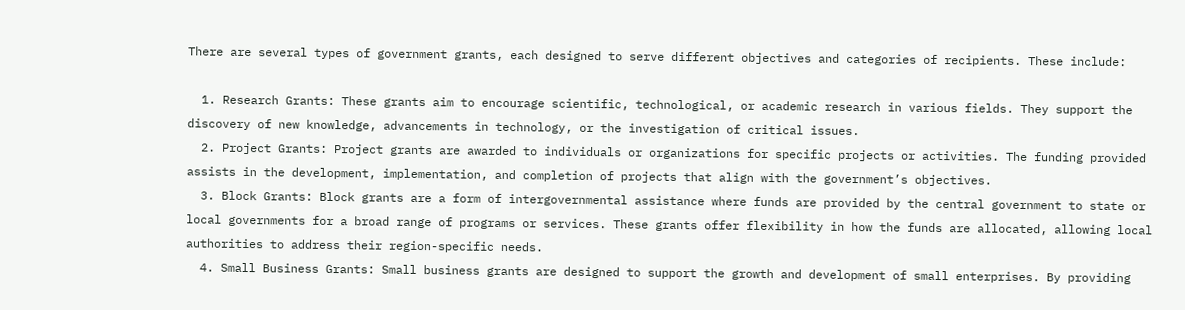There are several types of government grants, each designed to serve different objectives and categories of recipients. These include:

  1. Research Grants: These grants aim to encourage scientific, technological, or academic research in various fields. They support the discovery of new knowledge, advancements in technology, or the investigation of critical issues.
  2. Project Grants: Project grants are awarded to individuals or organizations for specific projects or activities. The funding provided assists in the development, implementation, and completion of projects that align with the government’s objectives.
  3. Block Grants: Block grants are a form of intergovernmental assistance where funds are provided by the central government to state or local governments for a broad range of programs or services. These grants offer flexibility in how the funds are allocated, allowing local authorities to address their region-specific needs.
  4. Small Business Grants: Small business grants are designed to support the growth and development of small enterprises. By providing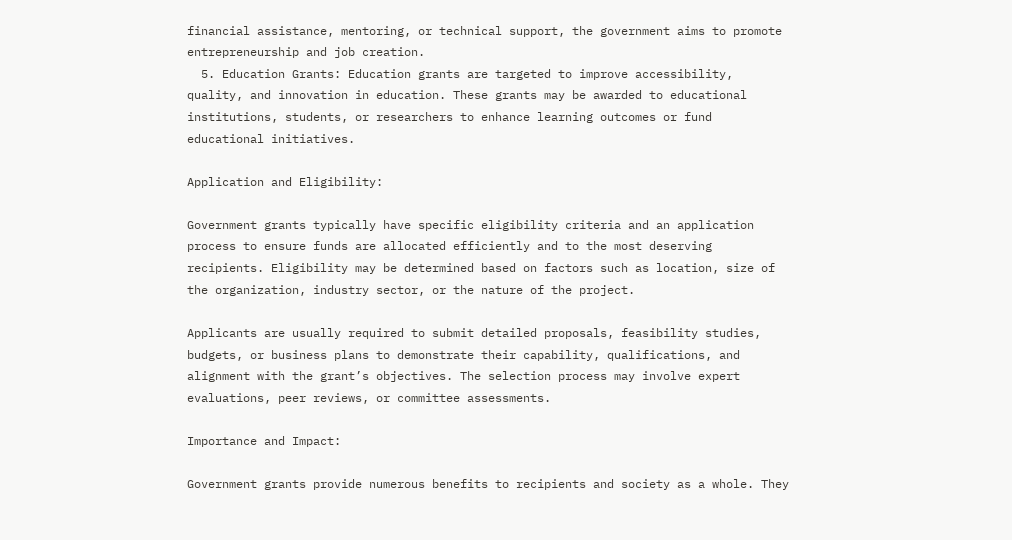financial assistance, mentoring, or technical support, the government aims to promote entrepreneurship and job creation.
  5. Education Grants: Education grants are targeted to improve accessibility, quality, and innovation in education. These grants may be awarded to educational institutions, students, or researchers to enhance learning outcomes or fund educational initiatives.

Application and Eligibility:

Government grants typically have specific eligibility criteria and an application process to ensure funds are allocated efficiently and to the most deserving recipients. Eligibility may be determined based on factors such as location, size of the organization, industry sector, or the nature of the project.

Applicants are usually required to submit detailed proposals, feasibility studies, budgets, or business plans to demonstrate their capability, qualifications, and alignment with the grant’s objectives. The selection process may involve expert evaluations, peer reviews, or committee assessments.

Importance and Impact:

Government grants provide numerous benefits to recipients and society as a whole. They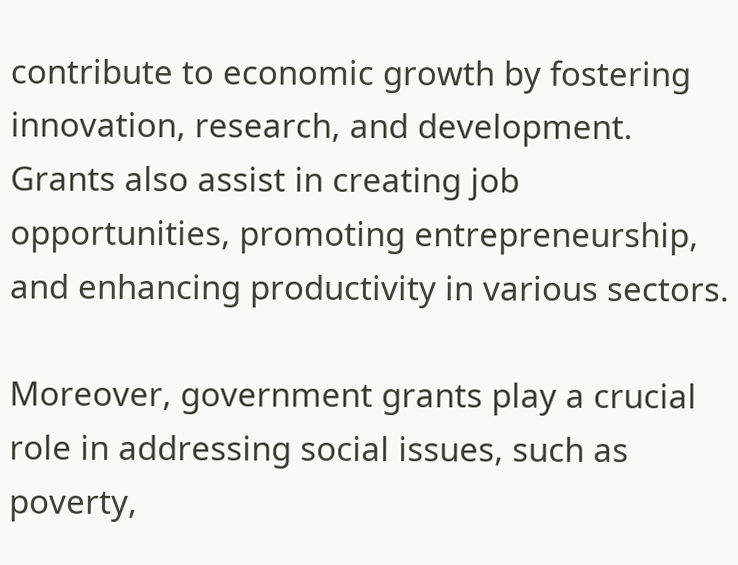contribute to economic growth by fostering innovation, research, and development. Grants also assist in creating job opportunities, promoting entrepreneurship, and enhancing productivity in various sectors.

Moreover, government grants play a crucial role in addressing social issues, such as poverty,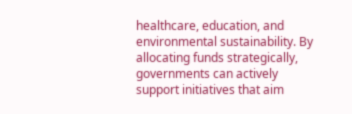healthcare, education, and environmental sustainability. By allocating funds strategically, governments can actively support initiatives that aim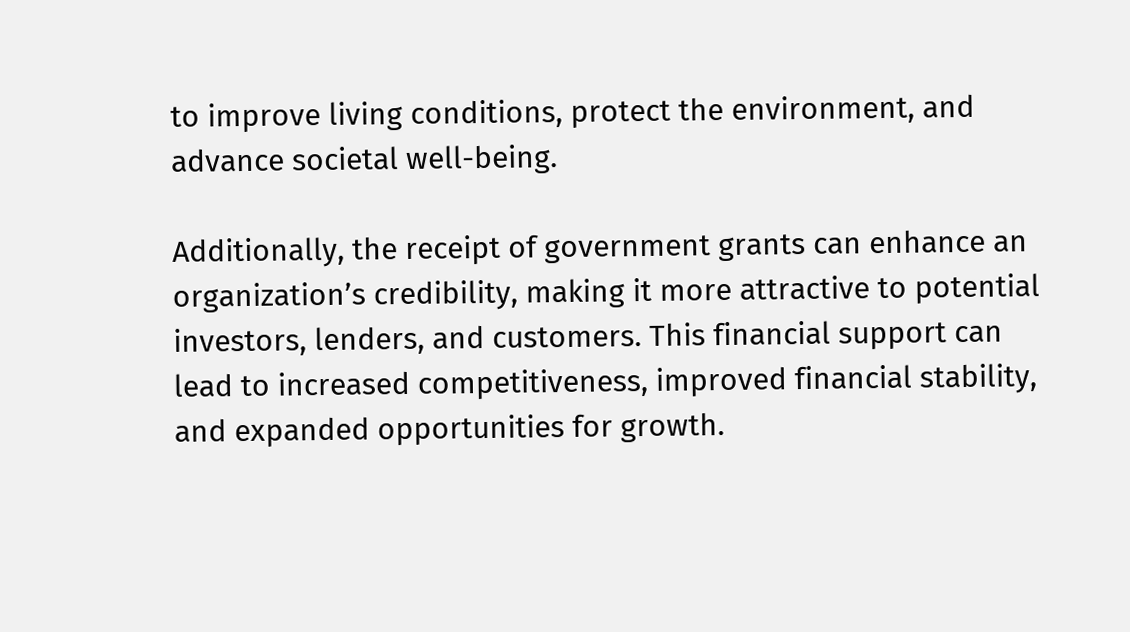to improve living conditions, protect the environment, and advance societal well-being.

Additionally, the receipt of government grants can enhance an organization’s credibility, making it more attractive to potential investors, lenders, and customers. This financial support can lead to increased competitiveness, improved financial stability, and expanded opportunities for growth.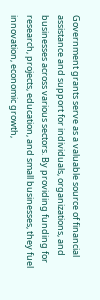Government grants serve as a valuable source of financial assistance and support for individuals, organizations, and businesses across various sectors. By providing funding for research, projects, education, and small businesses, they fuel innovation, economic growth,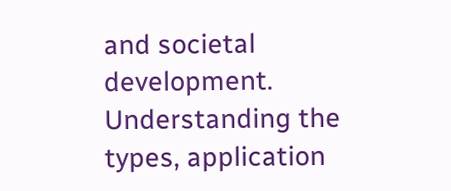and societal development. Understanding the types, application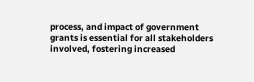process, and impact of government grants is essential for all stakeholders involved, fostering increased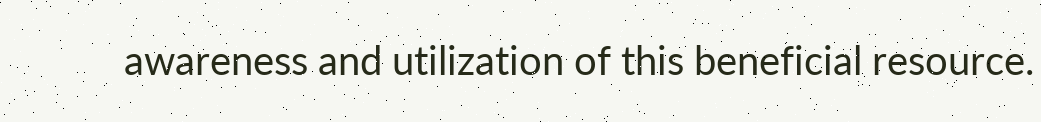awareness and utilization of this beneficial resource.